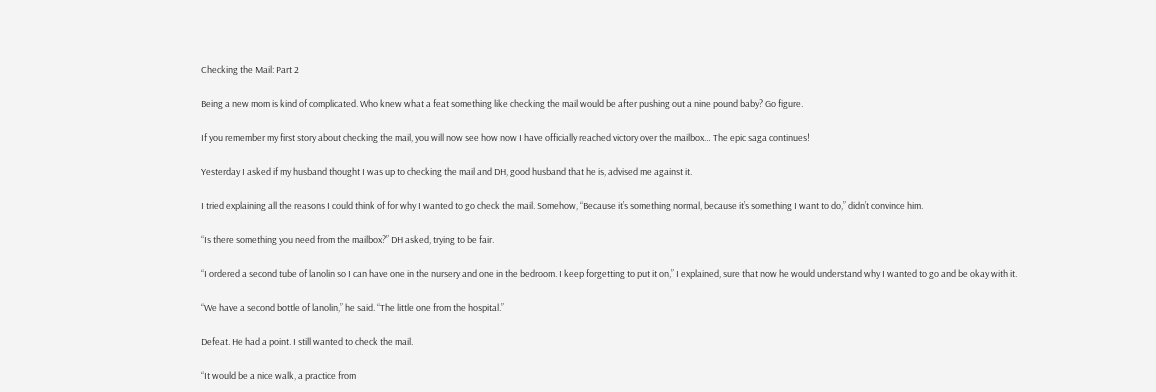Checking the Mail: Part 2

Being a new mom is kind of complicated. Who knew what a feat something like checking the mail would be after pushing out a nine pound baby? Go figure.

If you remember my first story about checking the mail, you will now see how now I have officially reached victory over the mailbox… The epic saga continues!

Yesterday I asked if my husband thought I was up to checking the mail and DH, good husband that he is, advised me against it.

I tried explaining all the reasons I could think of for why I wanted to go check the mail. Somehow, “Because it’s something normal, because it’s something I want to do,” didn’t convince him.

“Is there something you need from the mailbox?” DH asked, trying to be fair.

“I ordered a second tube of lanolin so I can have one in the nursery and one in the bedroom. I keep forgetting to put it on,” I explained, sure that now he would understand why I wanted to go and be okay with it.

“We have a second bottle of lanolin,” he said. “The little one from the hospital.”

Defeat. He had a point. I still wanted to check the mail.

“It would be a nice walk, a practice from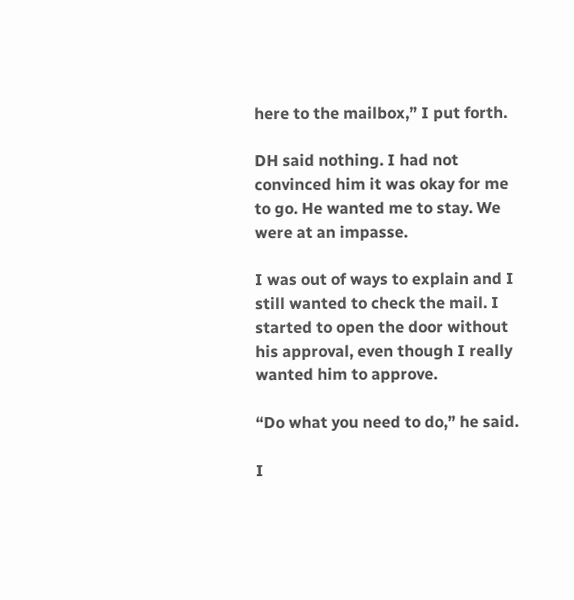here to the mailbox,” I put forth.

DH said nothing. I had not convinced him it was okay for me to go. He wanted me to stay. We were at an impasse.

I was out of ways to explain and I still wanted to check the mail. I started to open the door without his approval, even though I really wanted him to approve.

“Do what you need to do,” he said.

I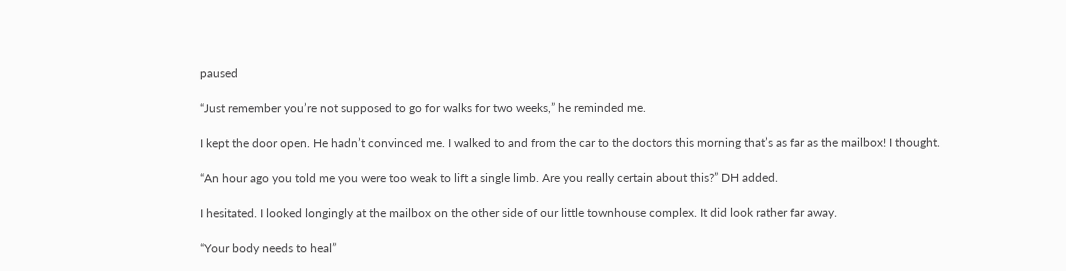paused

“Just remember you’re not supposed to go for walks for two weeks,” he reminded me.

I kept the door open. He hadn’t convinced me. I walked to and from the car to the doctors this morning that’s as far as the mailbox! I thought.

“An hour ago you told me you were too weak to lift a single limb. Are you really certain about this?” DH added.

I hesitated. I looked longingly at the mailbox on the other side of our little townhouse complex. It did look rather far away.

“Your body needs to heal”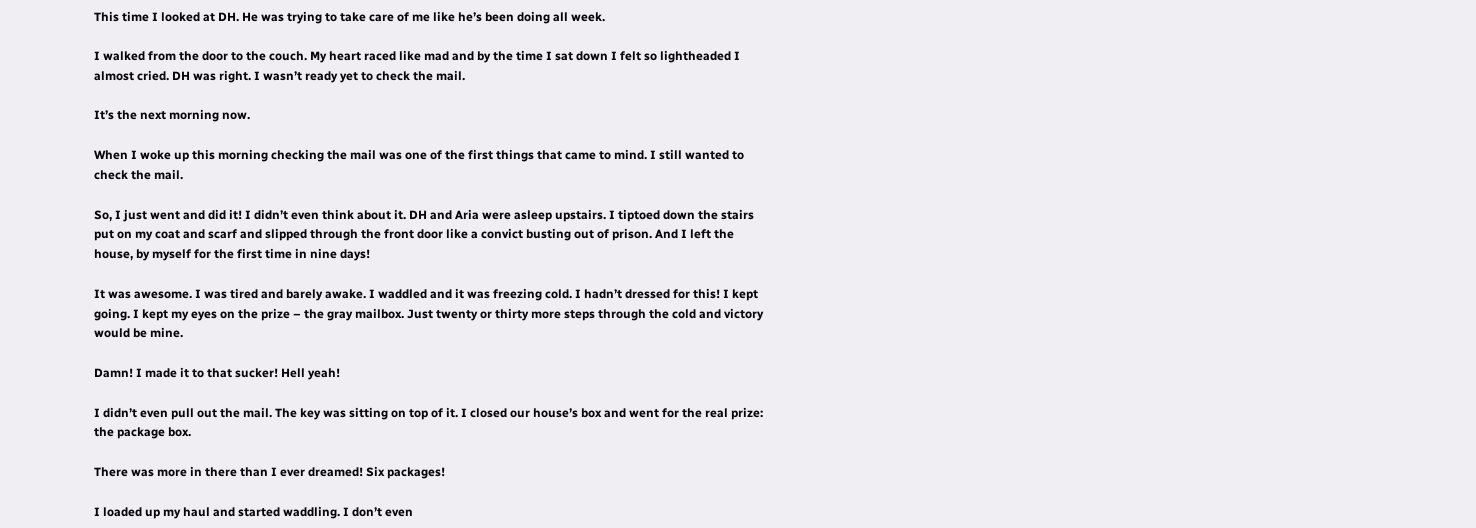This time I looked at DH. He was trying to take care of me like he’s been doing all week.

I walked from the door to the couch. My heart raced like mad and by the time I sat down I felt so lightheaded I almost cried. DH was right. I wasn’t ready yet to check the mail.

It’s the next morning now.

When I woke up this morning checking the mail was one of the first things that came to mind. I still wanted to check the mail.

So, I just went and did it! I didn’t even think about it. DH and Aria were asleep upstairs. I tiptoed down the stairs put on my coat and scarf and slipped through the front door like a convict busting out of prison. And I left the house, by myself for the first time in nine days!

It was awesome. I was tired and barely awake. I waddled and it was freezing cold. I hadn’t dressed for this! I kept going. I kept my eyes on the prize – the gray mailbox. Just twenty or thirty more steps through the cold and victory would be mine.

Damn! I made it to that sucker! Hell yeah!

I didn’t even pull out the mail. The key was sitting on top of it. I closed our house’s box and went for the real prize: the package box.

There was more in there than I ever dreamed! Six packages!

I loaded up my haul and started waddling. I don’t even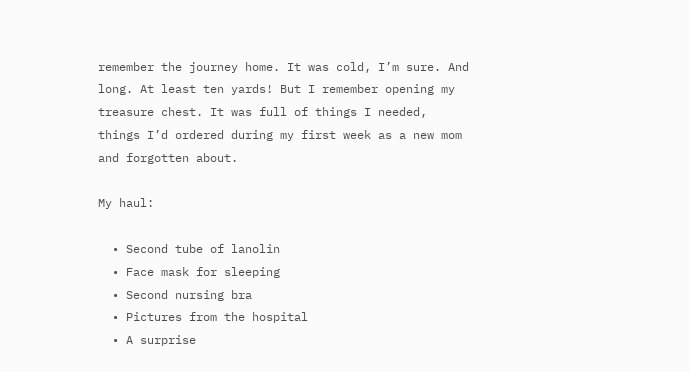remember the journey home. It was cold, I’m sure. And long. At least ten yards! But I remember opening my treasure chest. It was full of things I needed, things I’d ordered during my first week as a new mom and forgotten about.

My haul:

  • Second tube of lanolin
  • Face mask for sleeping
  • Second nursing bra
  • Pictures from the hospital
  • A surprise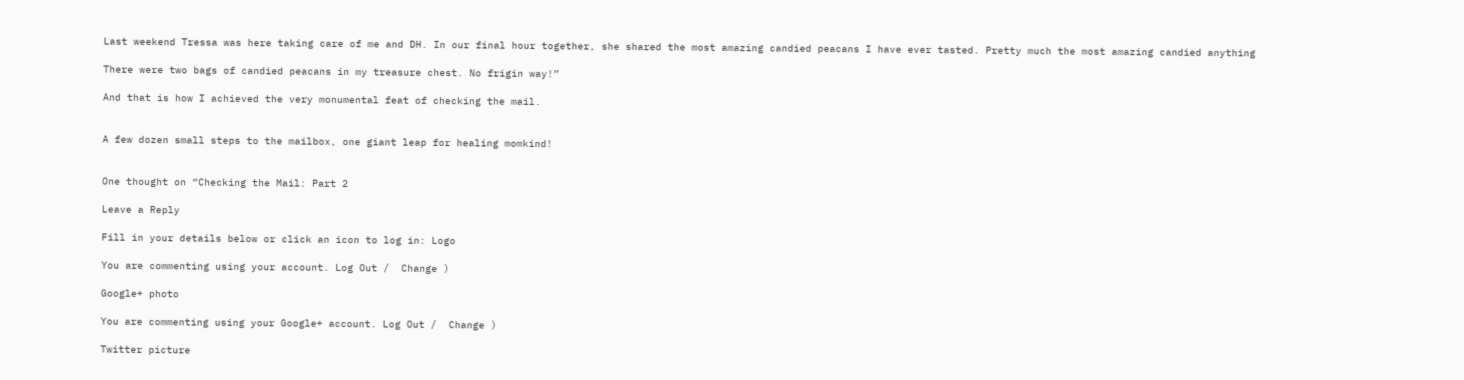Last weekend Tressa was here taking care of me and DH. In our final hour together, she shared the most amazing candied peacans I have ever tasted. Pretty much the most amazing candied anything

There were two bags of candied peacans in my treasure chest. No frigin way!”

And that is how I achieved the very monumental feat of checking the mail.


A few dozen small steps to the mailbox, one giant leap for healing momkind!


One thought on “Checking the Mail: Part 2

Leave a Reply

Fill in your details below or click an icon to log in: Logo

You are commenting using your account. Log Out /  Change )

Google+ photo

You are commenting using your Google+ account. Log Out /  Change )

Twitter picture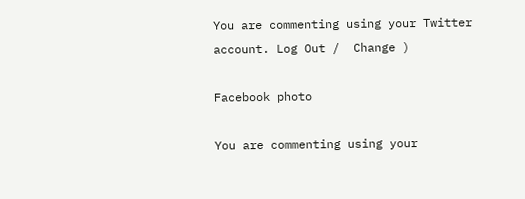You are commenting using your Twitter account. Log Out /  Change )

Facebook photo

You are commenting using your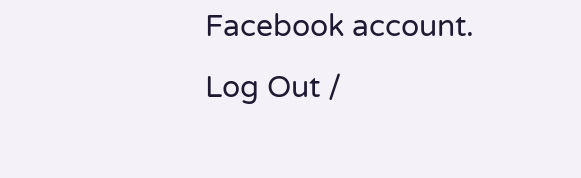Facebook account. Log Out /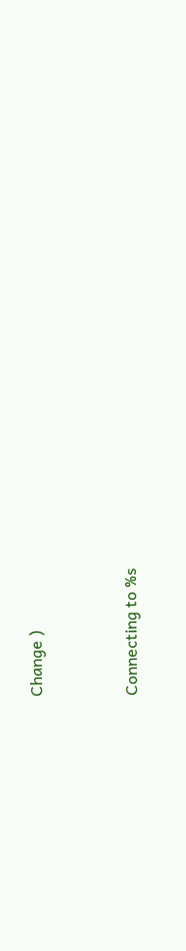Change )


Connecting to %s